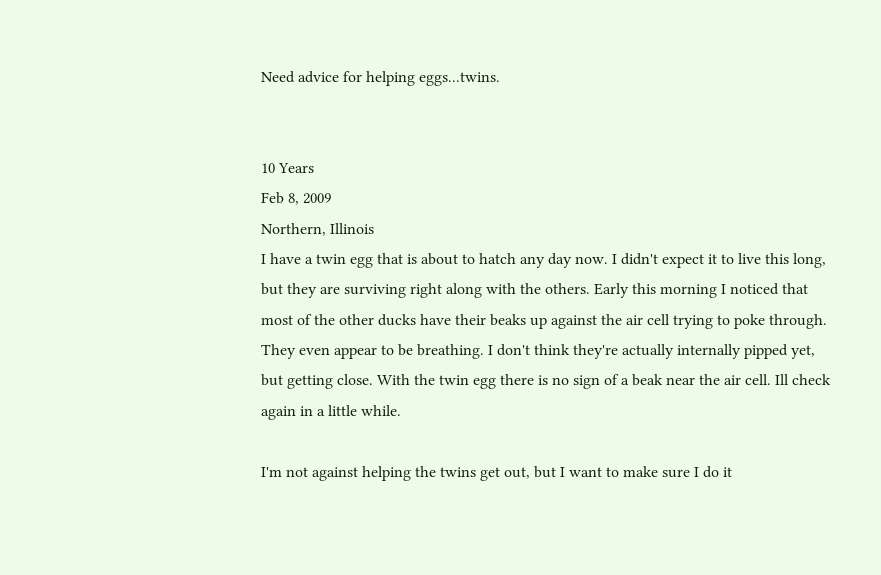Need advice for helping eggs...twins.


10 Years
Feb 8, 2009
Northern, Illinois
I have a twin egg that is about to hatch any day now. I didn't expect it to live this long, but they are surviving right along with the others. Early this morning I noticed that most of the other ducks have their beaks up against the air cell trying to poke through. They even appear to be breathing. I don't think they're actually internally pipped yet, but getting close. With the twin egg there is no sign of a beak near the air cell. Ill check again in a little while.

I'm not against helping the twins get out, but I want to make sure I do it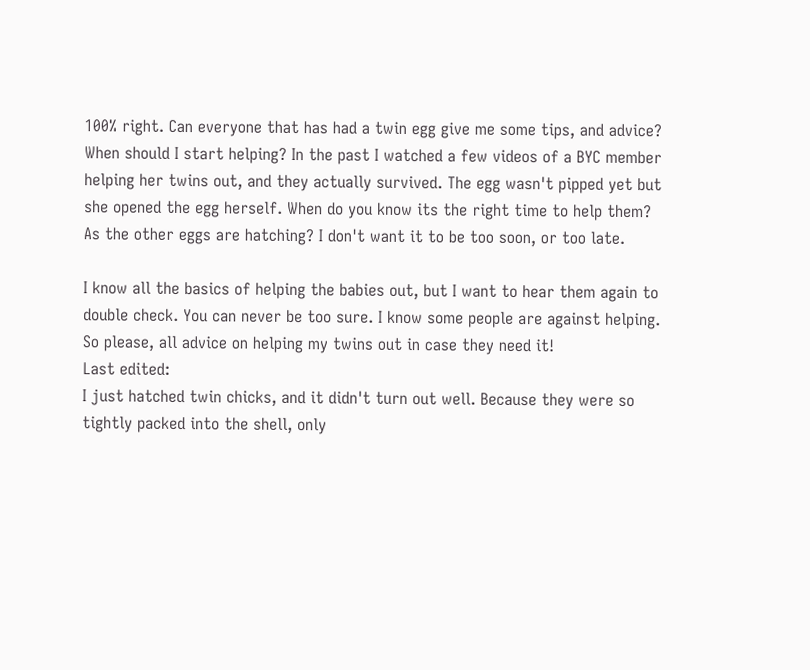100% right. Can everyone that has had a twin egg give me some tips, and advice? When should I start helping? In the past I watched a few videos of a BYC member helping her twins out, and they actually survived. The egg wasn't pipped yet but she opened the egg herself. When do you know its the right time to help them? As the other eggs are hatching? I don't want it to be too soon, or too late.

I know all the basics of helping the babies out, but I want to hear them again to double check. You can never be too sure. I know some people are against helping. So please, all advice on helping my twins out in case they need it!
Last edited:
I just hatched twin chicks, and it didn't turn out well. Because they were so tightly packed into the shell, only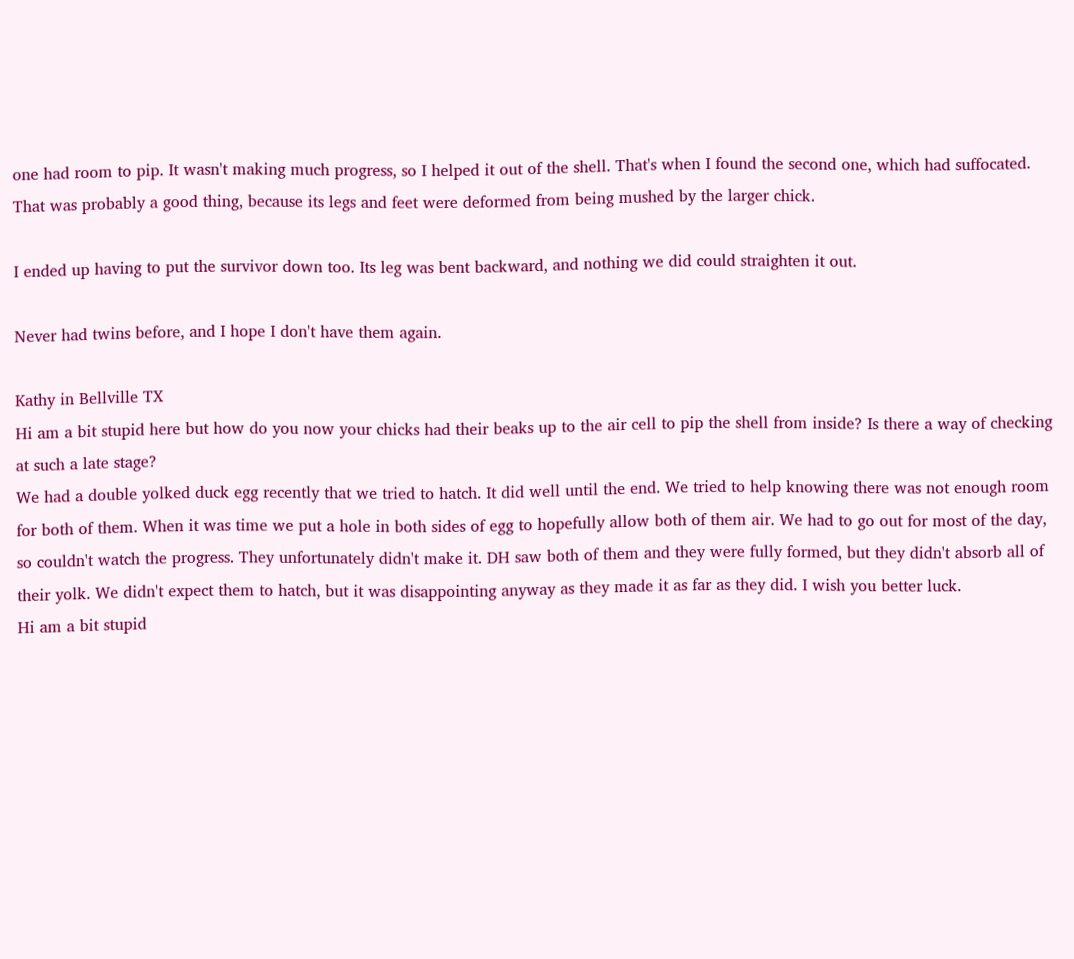one had room to pip. It wasn't making much progress, so I helped it out of the shell. That's when I found the second one, which had suffocated. That was probably a good thing, because its legs and feet were deformed from being mushed by the larger chick.

I ended up having to put the survivor down too. Its leg was bent backward, and nothing we did could straighten it out.

Never had twins before, and I hope I don't have them again.

Kathy in Bellville TX
Hi am a bit stupid here but how do you now your chicks had their beaks up to the air cell to pip the shell from inside? Is there a way of checking at such a late stage?
We had a double yolked duck egg recently that we tried to hatch. It did well until the end. We tried to help knowing there was not enough room for both of them. When it was time we put a hole in both sides of egg to hopefully allow both of them air. We had to go out for most of the day, so couldn't watch the progress. They unfortunately didn't make it. DH saw both of them and they were fully formed, but they didn't absorb all of their yolk. We didn't expect them to hatch, but it was disappointing anyway as they made it as far as they did. I wish you better luck.
Hi am a bit stupid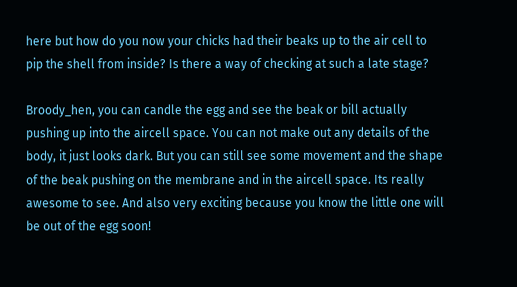here but how do you now your chicks had their beaks up to the air cell to pip the shell from inside? Is there a way of checking at such a late stage?

Broody_hen, you can candle the egg and see the beak or bill actually pushing up into the aircell space. You can not make out any details of the body, it just looks dark. But you can still see some movement and the shape of the beak pushing on the membrane and in the aircell space. Its really awesome to see. And also very exciting because you know the little one will be out of the egg soon!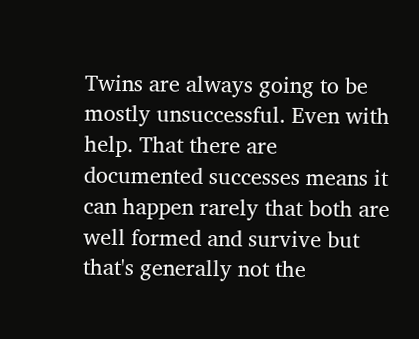Twins are always going to be mostly unsuccessful. Even with help. That there are documented successes means it can happen rarely that both are well formed and survive but that's generally not the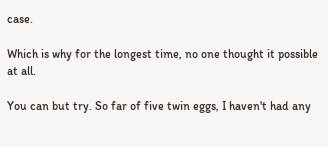case.

Which is why for the longest time, no one thought it possible at all.

You can but try. So far of five twin eggs, I haven't had any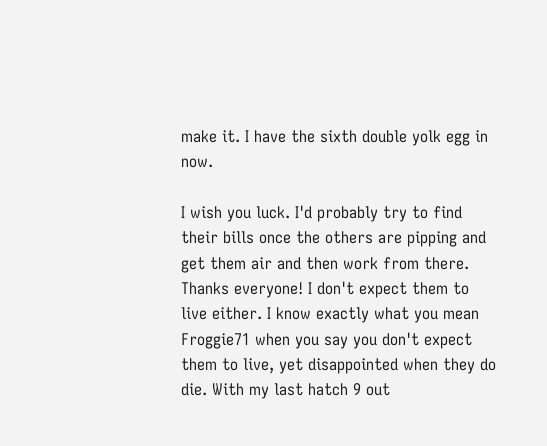make it. I have the sixth double yolk egg in now.

I wish you luck. I'd probably try to find their bills once the others are pipping and get them air and then work from there.
Thanks everyone! I don't expect them to live either. I know exactly what you mean Froggie71 when you say you don't expect them to live, yet disappointed when they do die. With my last hatch 9 out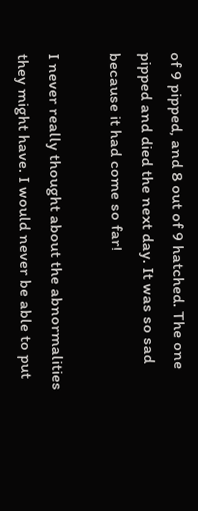of 9 pipped, and 8 out of 9 hatched. The one pipped and died the next day. It was so sad because it had come so far!

I never really thought about the abnormalities they might have. I would never be able to put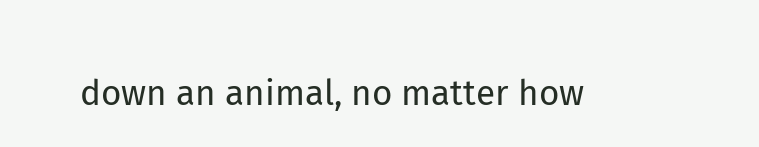down an animal, no matter how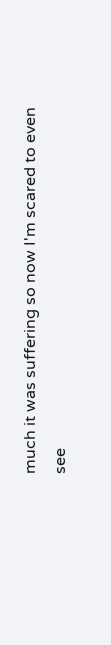much it was suffering so now I'm scared to even see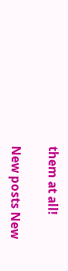them at all!

New posts New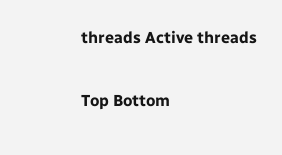threads Active threads

Top Bottom